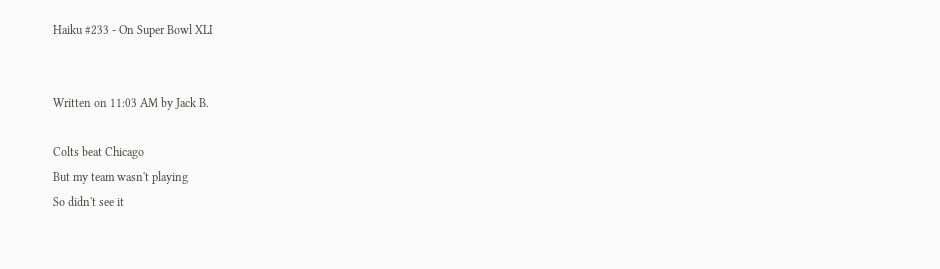Haiku #233 - On Super Bowl XLI


Written on 11:03 AM by Jack B.

Colts beat Chicago
But my team wasn't playing
So didn't see it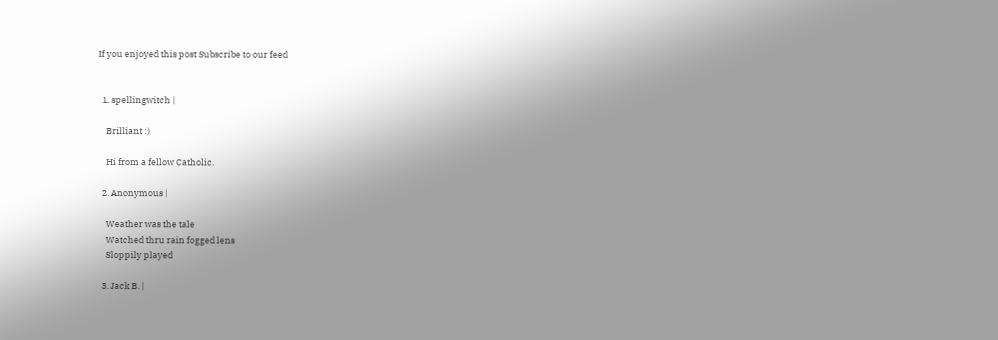If you enjoyed this post Subscribe to our feed


  1. spellingwitch |

    Brilliant :)

    Hi from a fellow Catholic.

  2. Anonymous |

    Weather was the tale
    Watched thru rain fogged lens
    Sloppily played

  3. Jack B. |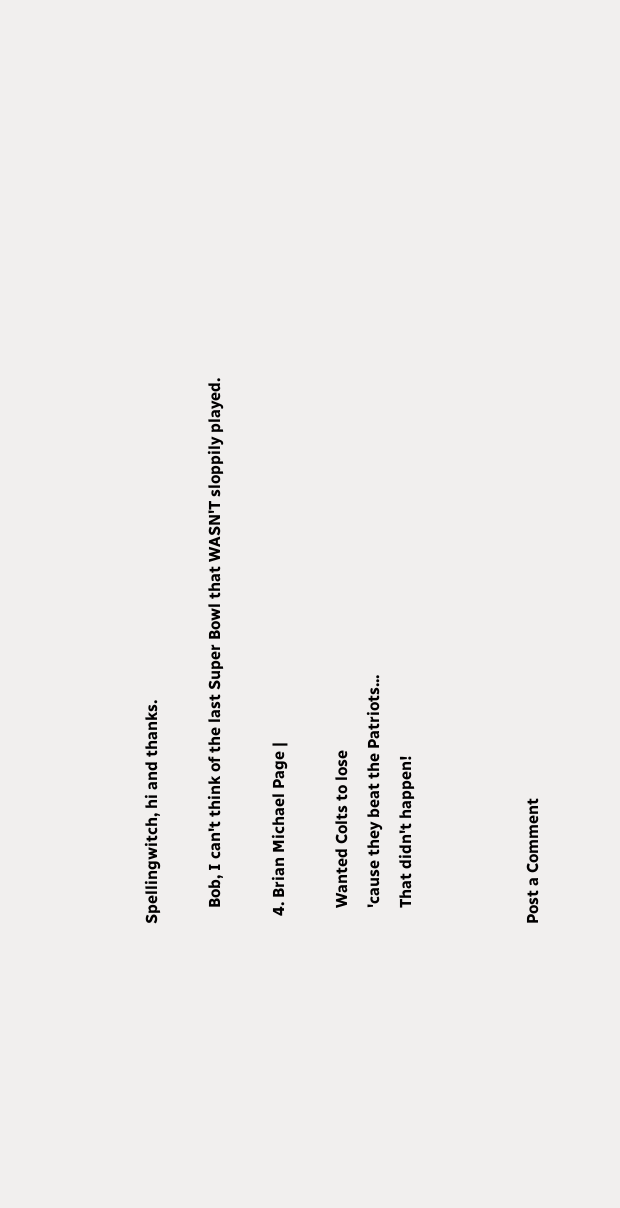Spellingwitch, hi and thanks.

    Bob, I can't think of the last Super Bowl that WASN'T sloppily played.

  4. Brian Michael Page |

    Wanted Colts to lose
    'cause they beat the Patriots...
    That didn't happen!



Post a Comment